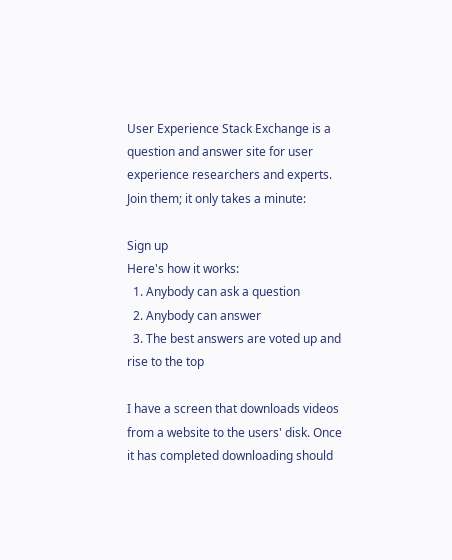User Experience Stack Exchange is a question and answer site for user experience researchers and experts. Join them; it only takes a minute:

Sign up
Here's how it works:
  1. Anybody can ask a question
  2. Anybody can answer
  3. The best answers are voted up and rise to the top

I have a screen that downloads videos from a website to the users' disk. Once it has completed downloading should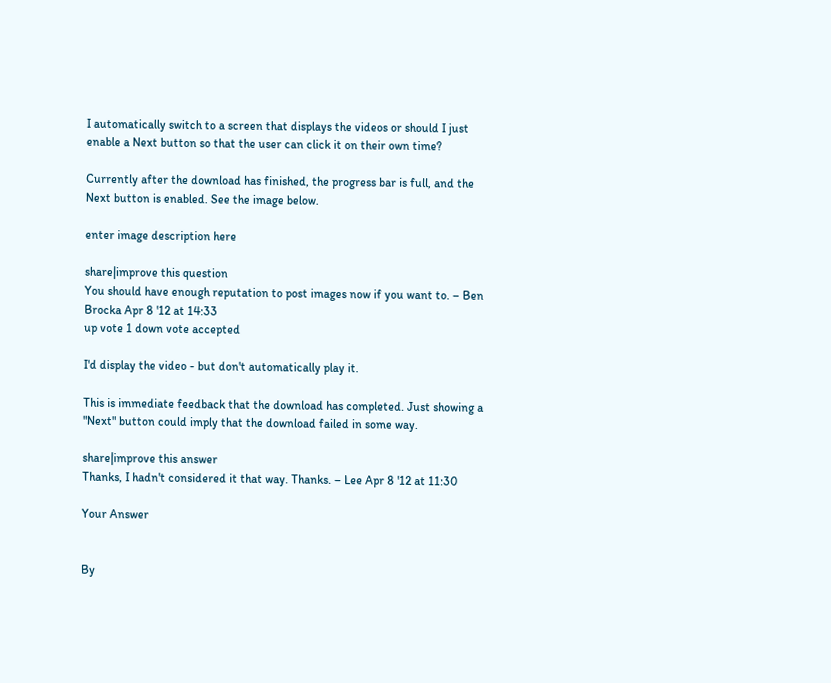I automatically switch to a screen that displays the videos or should I just enable a Next button so that the user can click it on their own time?

Currently after the download has finished, the progress bar is full, and the Next button is enabled. See the image below.

enter image description here

share|improve this question
You should have enough reputation to post images now if you want to. – Ben Brocka Apr 8 '12 at 14:33
up vote 1 down vote accepted

I'd display the video - but don't automatically play it.

This is immediate feedback that the download has completed. Just showing a "Next" button could imply that the download failed in some way.

share|improve this answer
Thanks, I hadn't considered it that way. Thanks. – Lee Apr 8 '12 at 11:30

Your Answer


By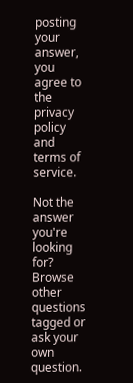posting your answer, you agree to the privacy policy and terms of service.

Not the answer you're looking for? Browse other questions tagged or ask your own question.